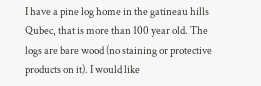I have a pine log home in the gatineau hills Qubec, that is more than 100 year old. The logs are bare wood (no staining or protective products on it). I would like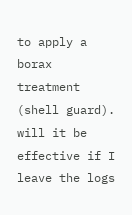to apply a borax treatment (shell guard). will it be effective if I leave the logs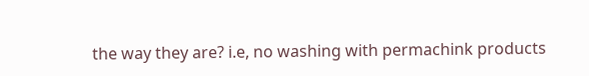the way they are? i.e, no washing with permachink products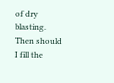of dry blasting. Then should I fill the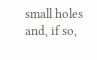small holes and, if so,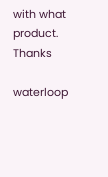with what product. Thanks

waterloop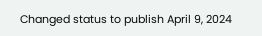Changed status to publish April 9, 2024